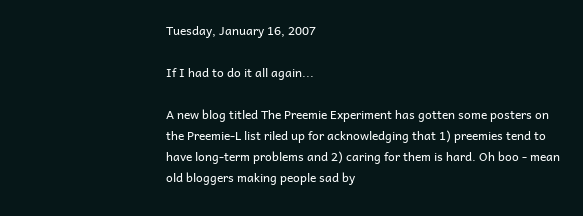Tuesday, January 16, 2007

If I had to do it all again...

A new blog titled The Preemie Experiment has gotten some posters on the Preemie-L list riled up for acknowledging that 1) preemies tend to have long-term problems and 2) caring for them is hard. Oh boo - mean old bloggers making people sad by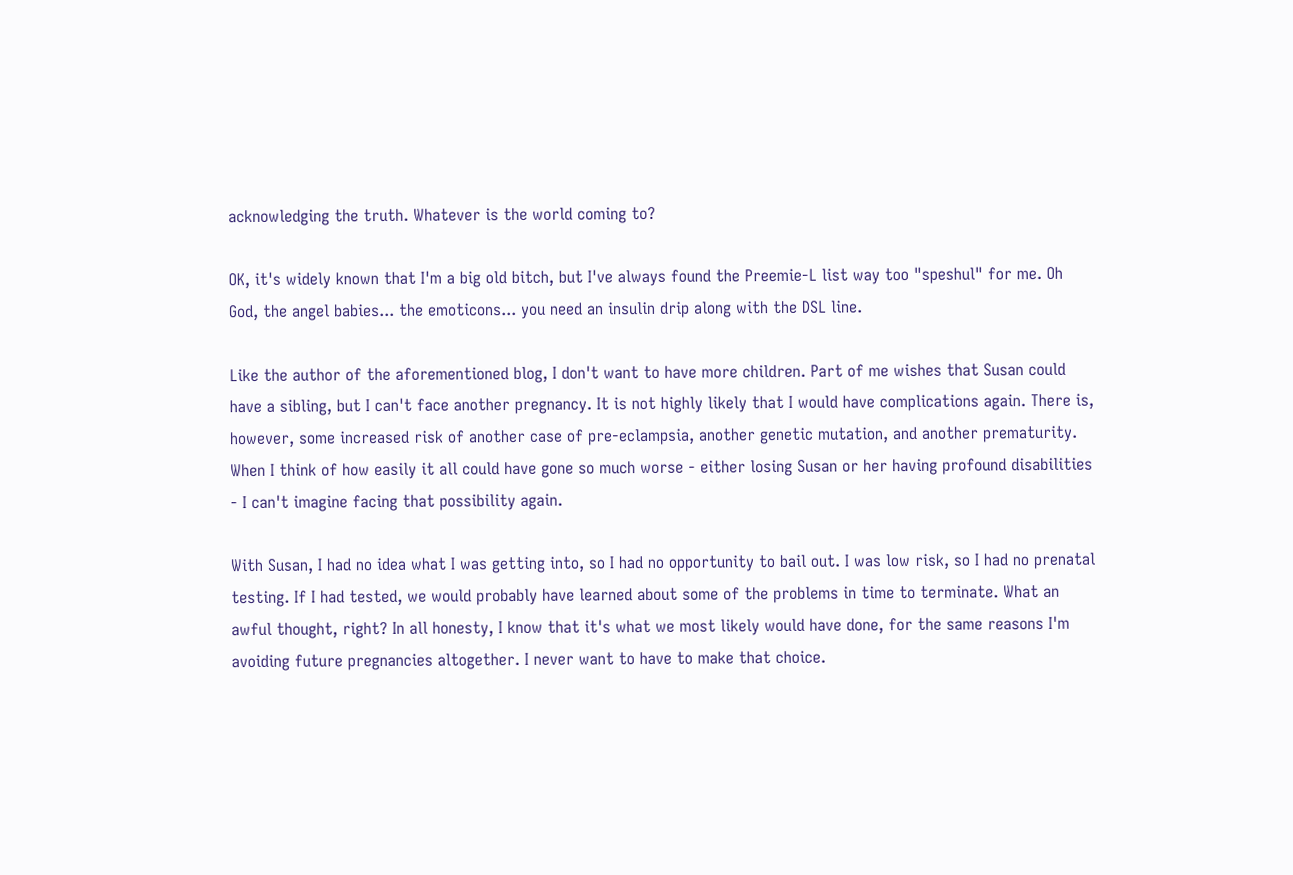acknowledging the truth. Whatever is the world coming to?

OK, it's widely known that I'm a big old bitch, but I've always found the Preemie-L list way too "speshul" for me. Oh God, the angel babies... the emoticons... you need an insulin drip along with the DSL line.

Like the author of the aforementioned blog, I don't want to have more children. Part of me wishes that Susan could have a sibling, but I can't face another pregnancy. It is not highly likely that I would have complications again. There is, however, some increased risk of another case of pre-eclampsia, another genetic mutation, and another prematurity. When I think of how easily it all could have gone so much worse - either losing Susan or her having profound disabilities - I can't imagine facing that possibility again.

With Susan, I had no idea what I was getting into, so I had no opportunity to bail out. I was low risk, so I had no prenatal testing. If I had tested, we would probably have learned about some of the problems in time to terminate. What an awful thought, right? In all honesty, I know that it's what we most likely would have done, for the same reasons I'm avoiding future pregnancies altogether. I never want to have to make that choice.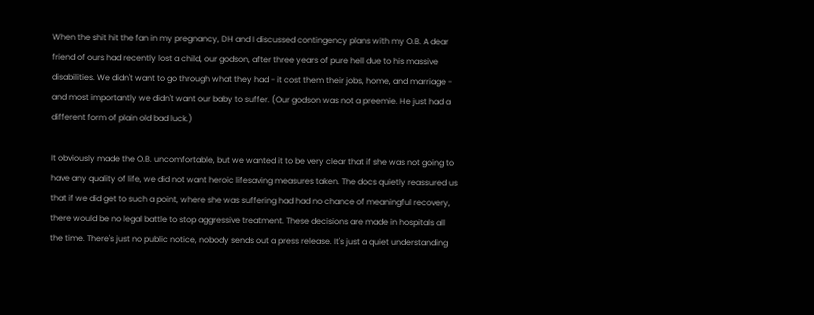When the shit hit the fan in my pregnancy, DH and I discussed contingency plans with my O.B. A dear friend of ours had recently lost a child, our godson, after three years of pure hell due to his massive disabilities. We didn't want to go through what they had - it cost them their jobs, home, and marriage - and most importantly we didn't want our baby to suffer. (Our godson was not a preemie. He just had a different form of plain old bad luck.)

It obviously made the O.B. uncomfortable, but we wanted it to be very clear that if she was not going to have any quality of life, we did not want heroic lifesaving measures taken. The docs quietly reassured us that if we did get to such a point, where she was suffering had had no chance of meaningful recovery, there would be no legal battle to stop aggressive treatment. These decisions are made in hospitals all the time. There's just no public notice, nobody sends out a press release. It's just a quiet understanding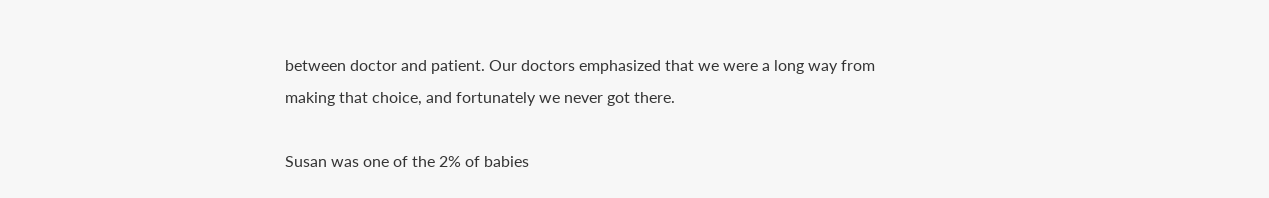between doctor and patient. Our doctors emphasized that we were a long way from making that choice, and fortunately we never got there.

Susan was one of the 2% of babies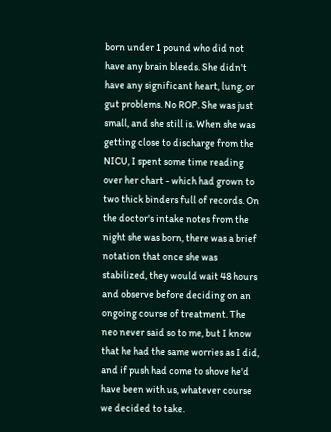born under 1 pound who did not have any brain bleeds. She didn't have any significant heart, lung, or gut problems. No ROP. She was just small, and she still is. When she was getting close to discharge from the NICU, I spent some time reading over her chart - which had grown to two thick binders full of records. On the doctor's intake notes from the night she was born, there was a brief notation that once she was stabilized, they would wait 48 hours and observe before deciding on an ongoing course of treatment. The neo never said so to me, but I know that he had the same worries as I did, and if push had come to shove he'd have been with us, whatever course we decided to take.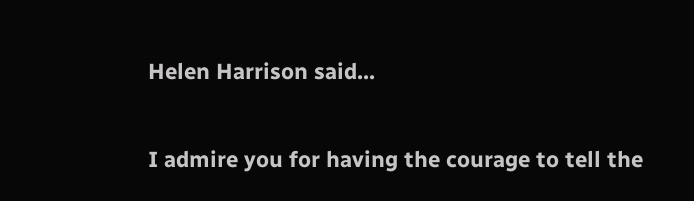Helen Harrison said...

I admire you for having the courage to tell the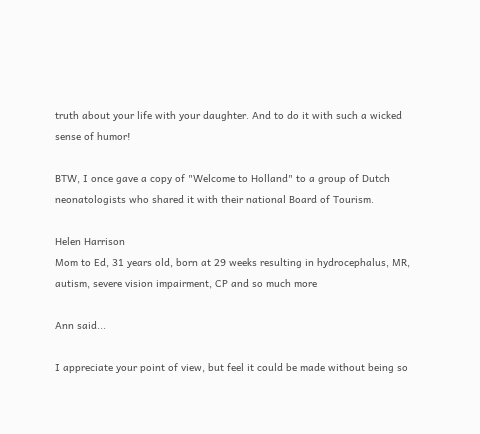truth about your life with your daughter. And to do it with such a wicked sense of humor!

BTW, I once gave a copy of "Welcome to Holland" to a group of Dutch neonatologists who shared it with their national Board of Tourism.

Helen Harrison
Mom to Ed, 31 years old, born at 29 weeks resulting in hydrocephalus, MR, autism, severe vision impairment, CP and so much more

Ann said...

I appreciate your point of view, but feel it could be made without being so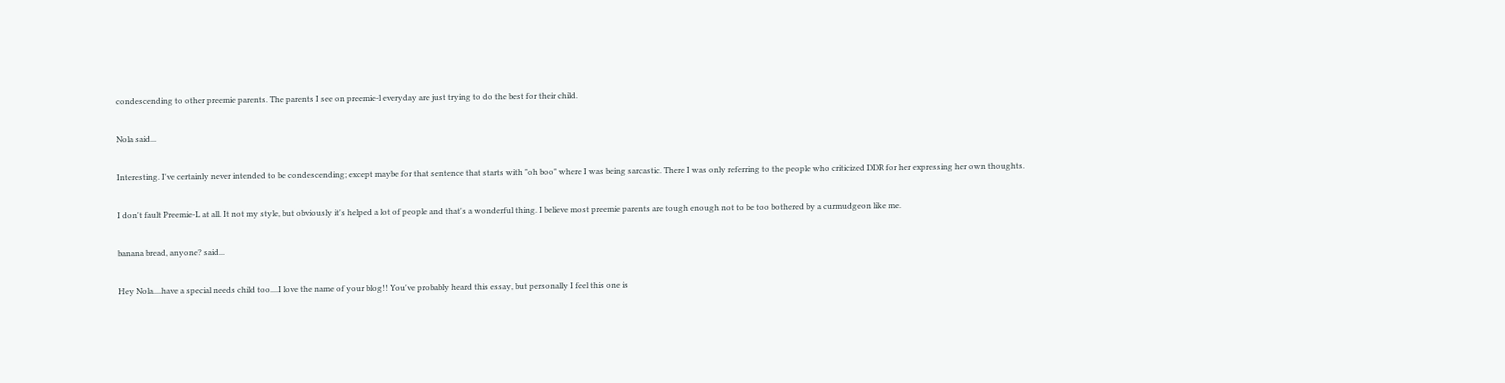condescending to other preemie parents. The parents I see on preemie-l everyday are just trying to do the best for their child.

Nola said...

Interesting. I've certainly never intended to be condescending; except maybe for that sentence that starts with "oh boo" where I was being sarcastic. There I was only referring to the people who criticized DDR for her expressing her own thoughts.

I don't fault Preemie-L at all. It not my style, but obviously it's helped a lot of people and that's a wonderful thing. I believe most preemie parents are tough enough not to be too bothered by a curmudgeon like me.

banana bread, anyone? said...

Hey Nola....have a special needs child too....I love the name of your blog!! You've probably heard this essay, but personally I feel this one is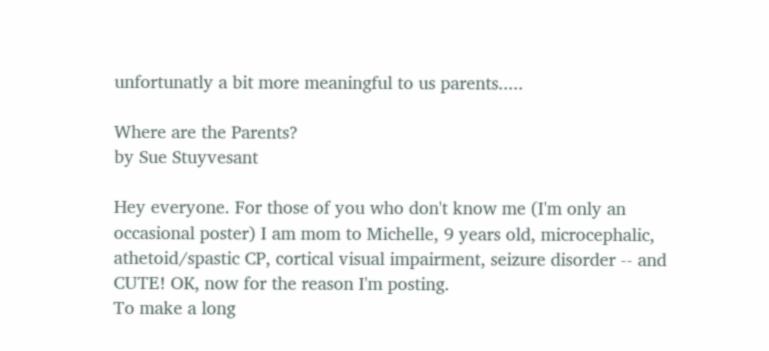unfortunatly a bit more meaningful to us parents.....

Where are the Parents?
by Sue Stuyvesant

Hey everyone. For those of you who don't know me (I'm only an occasional poster) I am mom to Michelle, 9 years old, microcephalic, athetoid/spastic CP, cortical visual impairment, seizure disorder -- and CUTE! OK, now for the reason I'm posting.
To make a long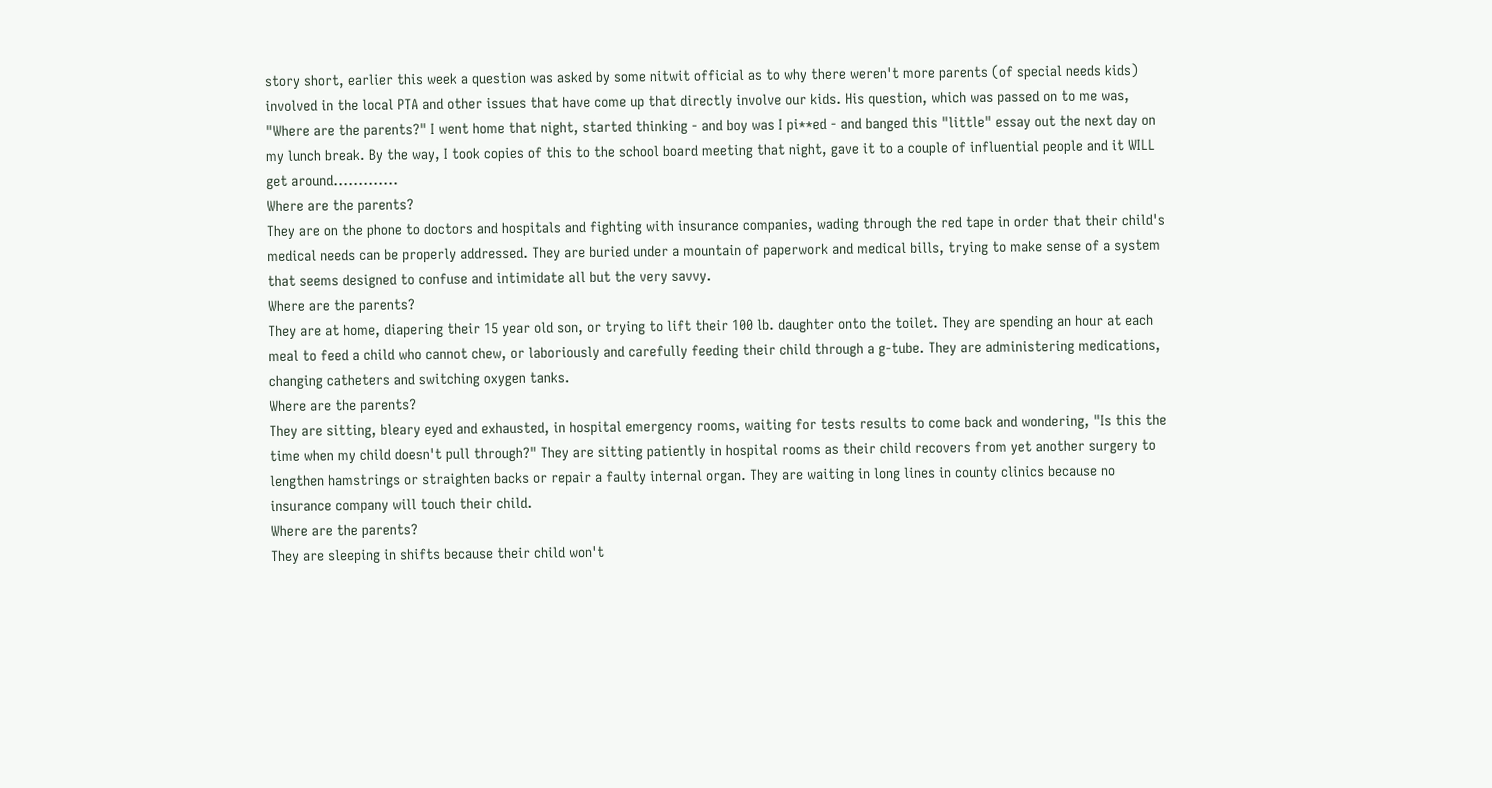story short, earlier this week a question was asked by some nitwit official as to why there weren't more parents (of special needs kids) involved in the local PTA and other issues that have come up that directly involve our kids. His question, which was passed on to me was, "Where are the parents?" I went home that night, started thinking - and boy was I pi**ed - and banged this "little" essay out the next day on my lunch break. By the way, I took copies of this to the school board meeting that night, gave it to a couple of influential people and it WILL get around.............
Where are the parents?
They are on the phone to doctors and hospitals and fighting with insurance companies, wading through the red tape in order that their child's medical needs can be properly addressed. They are buried under a mountain of paperwork and medical bills, trying to make sense of a system that seems designed to confuse and intimidate all but the very savvy.
Where are the parents?
They are at home, diapering their 15 year old son, or trying to lift their 100 lb. daughter onto the toilet. They are spending an hour at each meal to feed a child who cannot chew, or laboriously and carefully feeding their child through a g-tube. They are administering medications, changing catheters and switching oxygen tanks.
Where are the parents?
They are sitting, bleary eyed and exhausted, in hospital emergency rooms, waiting for tests results to come back and wondering, "Is this the time when my child doesn't pull through?" They are sitting patiently in hospital rooms as their child recovers from yet another surgery to lengthen hamstrings or straighten backs or repair a faulty internal organ. They are waiting in long lines in county clinics because no insurance company will touch their child.
Where are the parents?
They are sleeping in shifts because their child won't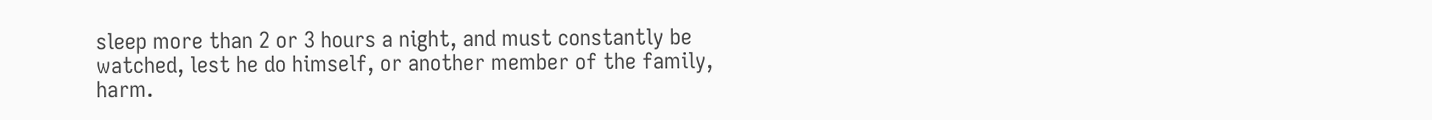sleep more than 2 or 3 hours a night, and must constantly be watched, lest he do himself, or another member of the family, harm.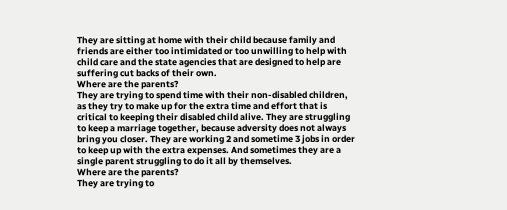They are sitting at home with their child because family and friends are either too intimidated or too unwilling to help with child care and the state agencies that are designed to help are suffering cut backs of their own.
Where are the parents?
They are trying to spend time with their non-disabled children, as they try to make up for the extra time and effort that is critical to keeping their disabled child alive. They are struggling to keep a marriage together, because adversity does not always bring you closer. They are working 2 and sometime 3 jobs in order to keep up with the extra expenses. And sometimes they are a single parent struggling to do it all by themselves.
Where are the parents?
They are trying to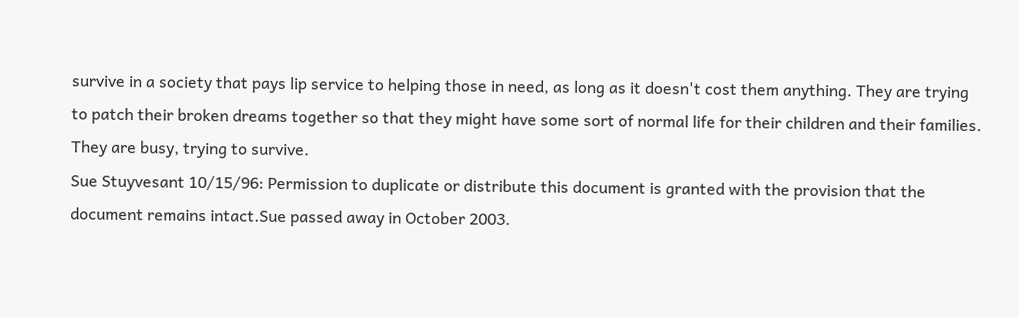survive in a society that pays lip service to helping those in need, as long as it doesn't cost them anything. They are trying to patch their broken dreams together so that they might have some sort of normal life for their children and their families.
They are busy, trying to survive.
Sue Stuyvesant 10/15/96: Permission to duplicate or distribute this document is granted with the provision that the document remains intact.Sue passed away in October 2003.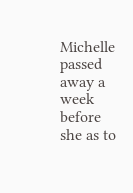Michelle passed away a week before she as to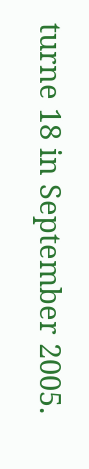turne 18 in September 2005.